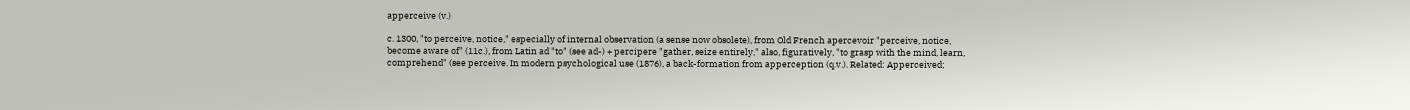apperceive (v.)

c. 1300, "to perceive, notice," especially of internal observation (a sense now obsolete), from Old French apercevoir "perceive, notice, become aware of" (11c.), from Latin ad "to" (see ad-) + percipere "gather, seize entirely," also, figuratively, "to grasp with the mind, learn, comprehend" (see perceive. In modern psychological use (1876), a back-formation from apperception (q.v.). Related: Apperceived;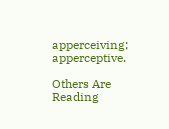apperceiving; apperceptive.

Others Are Reading